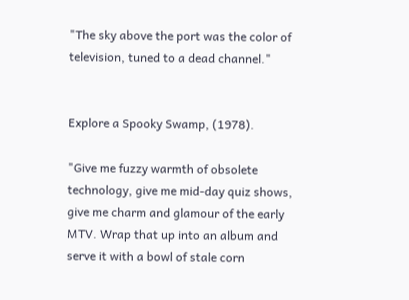"The sky above the port was the color of television, tuned to a dead channel."


Explore a Spooky Swamp, (1978).

"Give me fuzzy warmth of obsolete technology, give me mid-day quiz shows, give me charm and glamour of the early MTV. Wrap that up into an album and serve it with a bowl of stale corn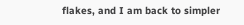flakes, and I am back to simpler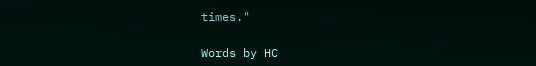times."

Words by HC